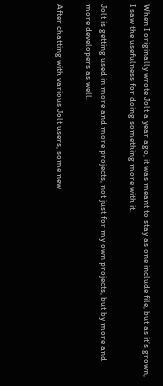When I originally wrote Jolt a year ago, it was meant to stay as one include file, but as it’s grown, I saw the usefulness for doing something more with it.

Jolt is getting used in more and more projects, not just for my own projects, but by more and more developers as well.

After chatting with various Jolt users, some new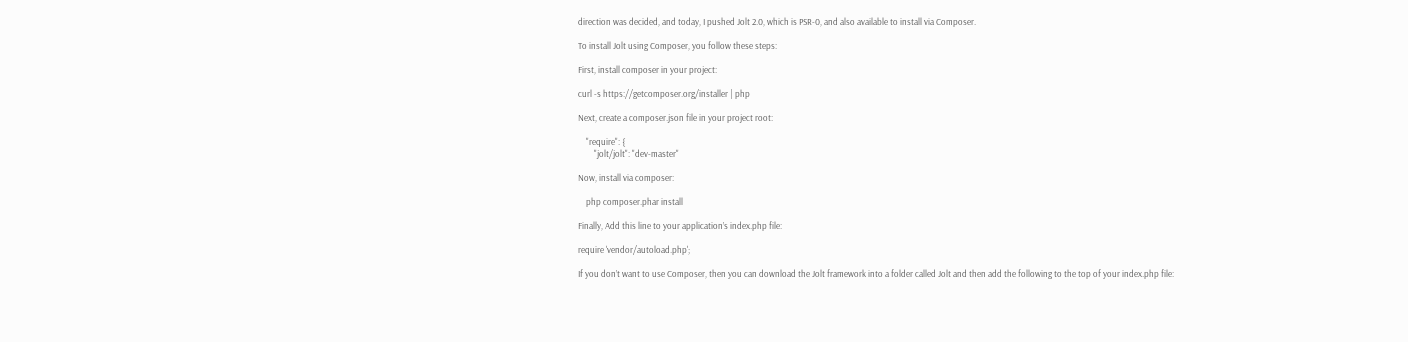direction was decided, and today, I pushed Jolt 2.0, which is PSR-0, and also available to install via Composer.

To install Jolt using Composer, you follow these steps:

First, install composer in your project:

curl -s https://getcomposer.org/installer | php

Next, create a composer.json file in your project root:

    "require": {
        "jolt/jolt": "dev-master"

Now, install via composer:

    php composer.phar install

Finally, Add this line to your application’s index.php file:

require 'vendor/autoload.php';

If you don’t want to use Composer, then you can download the Jolt framework into a folder called Jolt and then add the following to the top of your index.php file: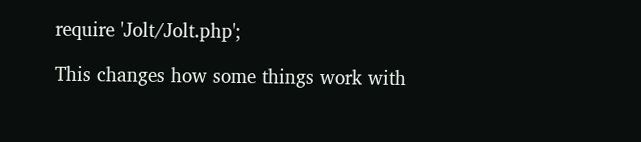require 'Jolt/Jolt.php';

This changes how some things work with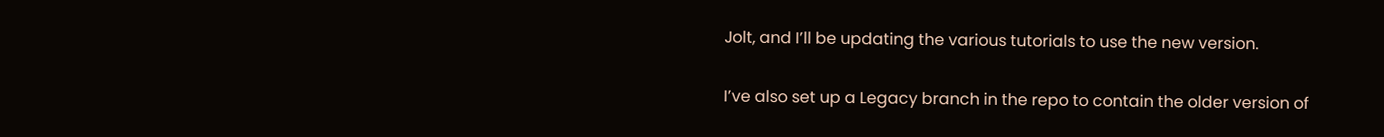Jolt, and I’ll be updating the various tutorials to use the new version.

I’ve also set up a Legacy branch in the repo to contain the older version of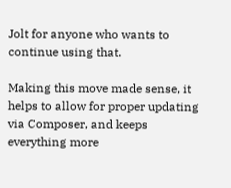Jolt for anyone who wants to continue using that.

Making this move made sense, it helps to allow for proper updating via Composer, and keeps everything more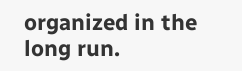organized in the long run.